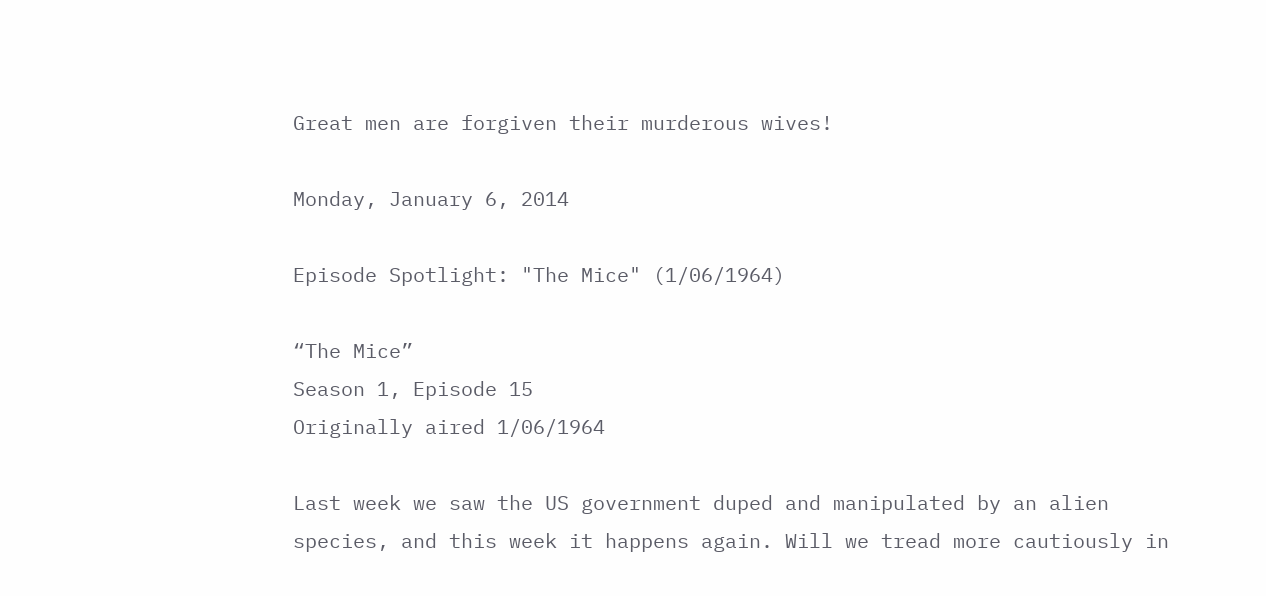Great men are forgiven their murderous wives!

Monday, January 6, 2014

Episode Spotlight: "The Mice" (1/06/1964)

“The Mice”
Season 1, Episode 15
Originally aired 1/06/1964

Last week we saw the US government duped and manipulated by an alien species, and this week it happens again. Will we tread more cautiously in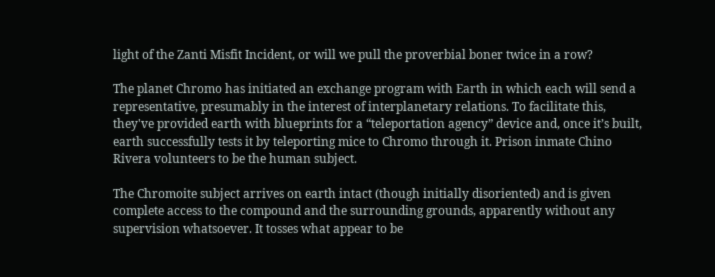light of the Zanti Misfit Incident, or will we pull the proverbial boner twice in a row?

The planet Chromo has initiated an exchange program with Earth in which each will send a representative, presumably in the interest of interplanetary relations. To facilitate this, they've provided earth with blueprints for a “teleportation agency” device and, once it’s built, earth successfully tests it by teleporting mice to Chromo through it. Prison inmate Chino Rivera volunteers to be the human subject.

The Chromoite subject arrives on earth intact (though initially disoriented) and is given complete access to the compound and the surrounding grounds, apparently without any supervision whatsoever. It tosses what appear to be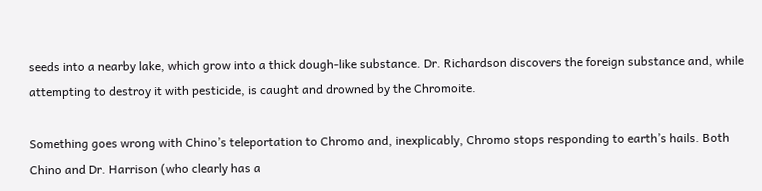seeds into a nearby lake, which grow into a thick dough-like substance. Dr. Richardson discovers the foreign substance and, while attempting to destroy it with pesticide, is caught and drowned by the Chromoite.

Something goes wrong with Chino’s teleportation to Chromo and, inexplicably, Chromo stops responding to earth’s hails. Both Chino and Dr. Harrison (who clearly has a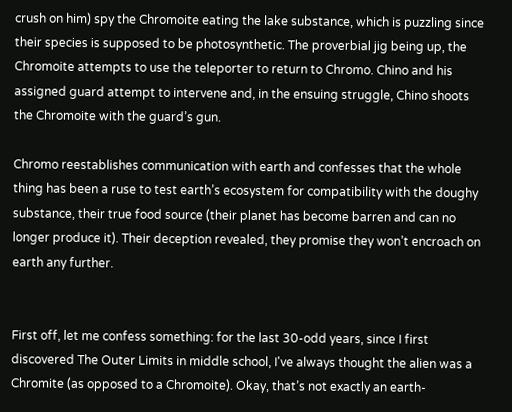crush on him) spy the Chromoite eating the lake substance, which is puzzling since their species is supposed to be photosynthetic. The proverbial jig being up, the Chromoite attempts to use the teleporter to return to Chromo. Chino and his assigned guard attempt to intervene and, in the ensuing struggle, Chino shoots the Chromoite with the guard’s gun.

Chromo reestablishes communication with earth and confesses that the whole thing has been a ruse to test earth’s ecosystem for compatibility with the doughy substance, their true food source (their planet has become barren and can no longer produce it). Their deception revealed, they promise they won’t encroach on earth any further.


First off, let me confess something: for the last 30-odd years, since I first discovered The Outer Limits in middle school, I've always thought the alien was a Chromite (as opposed to a Chromoite). Okay, that’s not exactly an earth-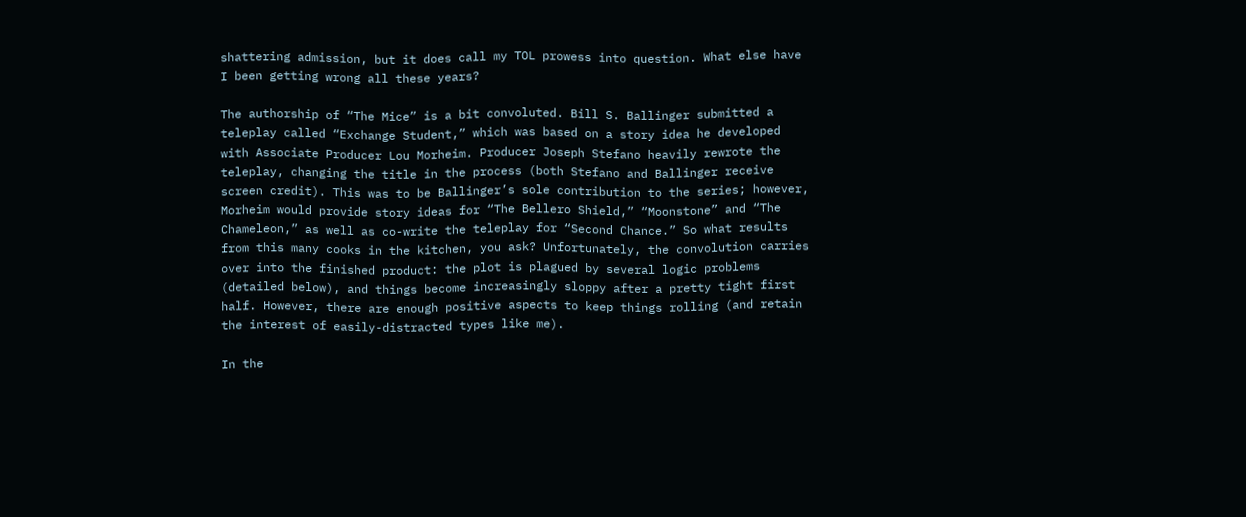shattering admission, but it does call my TOL prowess into question. What else have I been getting wrong all these years?

The authorship of “The Mice” is a bit convoluted. Bill S. Ballinger submitted a teleplay called “Exchange Student,” which was based on a story idea he developed with Associate Producer Lou Morheim. Producer Joseph Stefano heavily rewrote the teleplay, changing the title in the process (both Stefano and Ballinger receive screen credit). This was to be Ballinger’s sole contribution to the series; however, Morheim would provide story ideas for “The Bellero Shield,” “Moonstone” and “The Chameleon,” as well as co-write the teleplay for “Second Chance.” So what results from this many cooks in the kitchen, you ask? Unfortunately, the convolution carries over into the finished product: the plot is plagued by several logic problems (detailed below), and things become increasingly sloppy after a pretty tight first half. However, there are enough positive aspects to keep things rolling (and retain the interest of easily-distracted types like me).

In the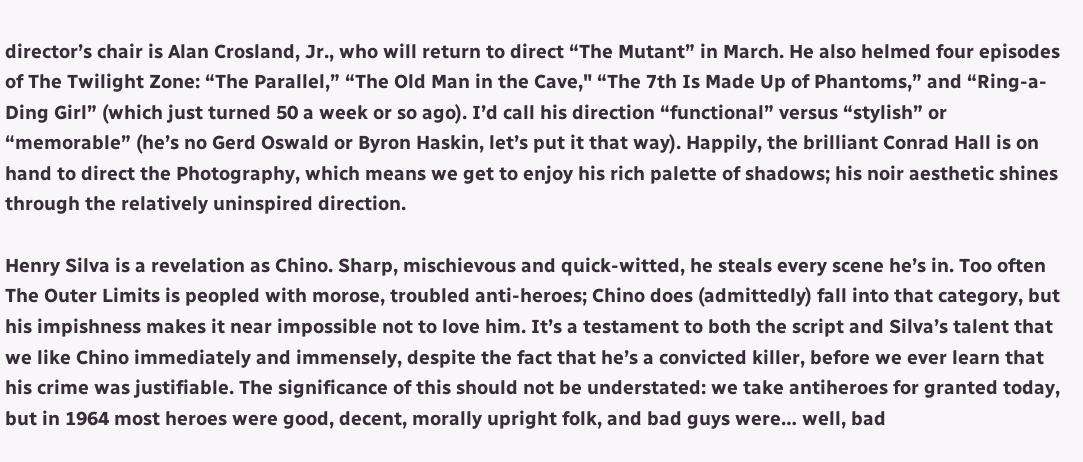director’s chair is Alan Crosland, Jr., who will return to direct “The Mutant” in March. He also helmed four episodes of The Twilight Zone: “The Parallel,” “The Old Man in the Cave," “The 7th Is Made Up of Phantoms,” and “Ring-a-Ding Girl” (which just turned 50 a week or so ago). I’d call his direction “functional” versus “stylish” or “memorable” (he’s no Gerd Oswald or Byron Haskin, let’s put it that way). Happily, the brilliant Conrad Hall is on hand to direct the Photography, which means we get to enjoy his rich palette of shadows; his noir aesthetic shines through the relatively uninspired direction.

Henry Silva is a revelation as Chino. Sharp, mischievous and quick-witted, he steals every scene he’s in. Too often The Outer Limits is peopled with morose, troubled anti-heroes; Chino does (admittedly) fall into that category, but his impishness makes it near impossible not to love him. It’s a testament to both the script and Silva’s talent that we like Chino immediately and immensely, despite the fact that he’s a convicted killer, before we ever learn that his crime was justifiable. The significance of this should not be understated: we take antiheroes for granted today, but in 1964 most heroes were good, decent, morally upright folk, and bad guys were… well, bad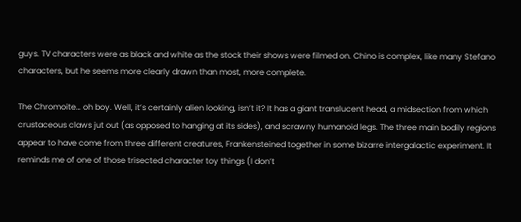guys. TV characters were as black and white as the stock their shows were filmed on. Chino is complex, like many Stefano characters, but he seems more clearly drawn than most, more complete.

The Chromoite… oh boy. Well, it’s certainly alien looking, isn’t it? It has a giant translucent head, a midsection from which crustaceous claws jut out (as opposed to hanging at its sides), and scrawny humanoid legs. The three main bodily regions appear to have come from three different creatures, Frankensteined together in some bizarre intergalactic experiment. It reminds me of one of those trisected character toy things (I don’t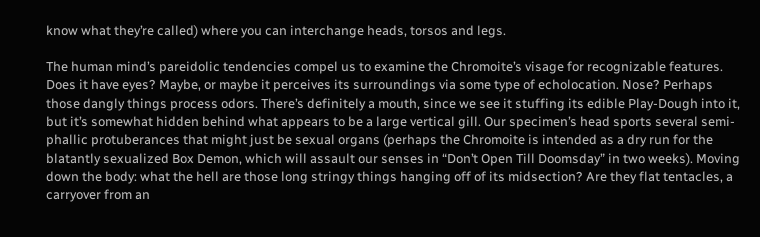know what they’re called) where you can interchange heads, torsos and legs.

The human mind’s pareidolic tendencies compel us to examine the Chromoite’s visage for recognizable features. Does it have eyes? Maybe, or maybe it perceives its surroundings via some type of echolocation. Nose? Perhaps those dangly things process odors. There’s definitely a mouth, since we see it stuffing its edible Play-Dough into it, but it’s somewhat hidden behind what appears to be a large vertical gill. Our specimen’s head sports several semi-phallic protuberances that might just be sexual organs (perhaps the Chromoite is intended as a dry run for the blatantly sexualized Box Demon, which will assault our senses in “Don’t Open Till Doomsday” in two weeks). Moving down the body: what the hell are those long stringy things hanging off of its midsection? Are they flat tentacles, a carryover from an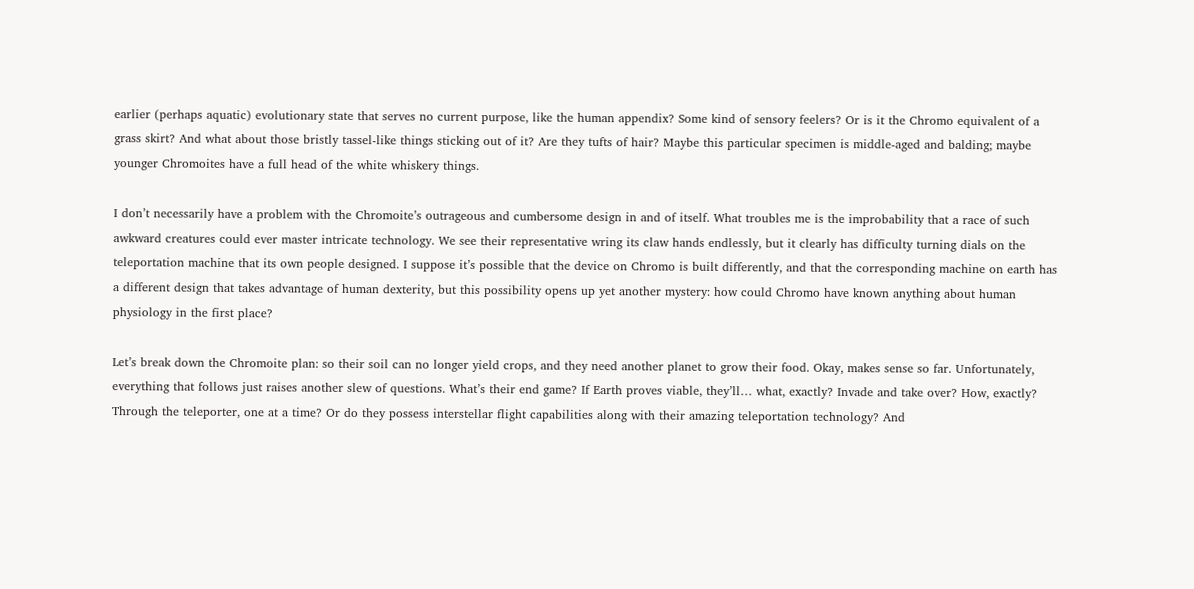earlier (perhaps aquatic) evolutionary state that serves no current purpose, like the human appendix? Some kind of sensory feelers? Or is it the Chromo equivalent of a grass skirt? And what about those bristly tassel-like things sticking out of it? Are they tufts of hair? Maybe this particular specimen is middle-aged and balding; maybe younger Chromoites have a full head of the white whiskery things.

I don’t necessarily have a problem with the Chromoite’s outrageous and cumbersome design in and of itself. What troubles me is the improbability that a race of such awkward creatures could ever master intricate technology. We see their representative wring its claw hands endlessly, but it clearly has difficulty turning dials on the teleportation machine that its own people designed. I suppose it’s possible that the device on Chromo is built differently, and that the corresponding machine on earth has a different design that takes advantage of human dexterity, but this possibility opens up yet another mystery: how could Chromo have known anything about human physiology in the first place?

Let’s break down the Chromoite plan: so their soil can no longer yield crops, and they need another planet to grow their food. Okay, makes sense so far. Unfortunately, everything that follows just raises another slew of questions. What’s their end game? If Earth proves viable, they’ll… what, exactly? Invade and take over? How, exactly? Through the teleporter, one at a time? Or do they possess interstellar flight capabilities along with their amazing teleportation technology? And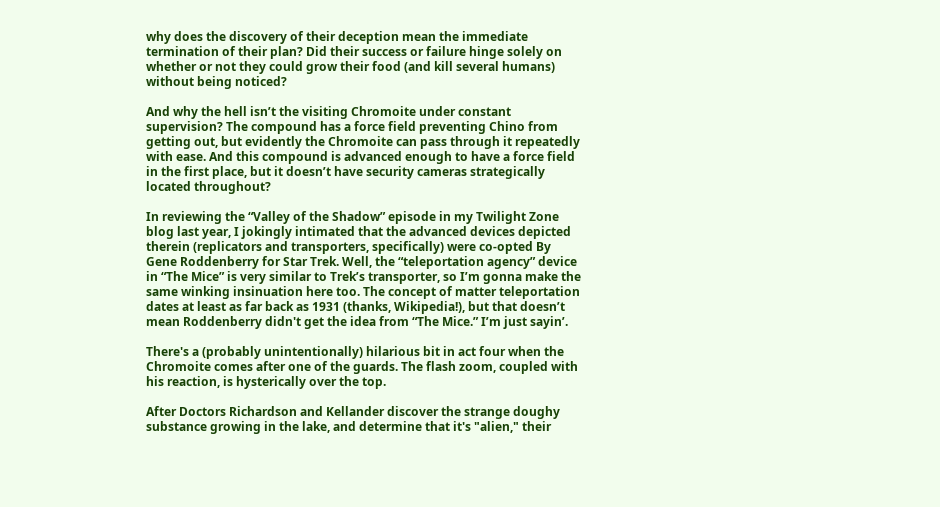why does the discovery of their deception mean the immediate termination of their plan? Did their success or failure hinge solely on whether or not they could grow their food (and kill several humans) without being noticed?

And why the hell isn’t the visiting Chromoite under constant supervision? The compound has a force field preventing Chino from getting out, but evidently the Chromoite can pass through it repeatedly with ease. And this compound is advanced enough to have a force field in the first place, but it doesn’t have security cameras strategically located throughout?

In reviewing the “Valley of the Shadow” episode in my Twilight Zone blog last year, I jokingly intimated that the advanced devices depicted therein (replicators and transporters, specifically) were co-opted By Gene Roddenberry for Star Trek. Well, the “teleportation agency” device in “The Mice” is very similar to Trek’s transporter, so I’m gonna make the same winking insinuation here too. The concept of matter teleportation dates at least as far back as 1931 (thanks, Wikipedia!), but that doesn’t mean Roddenberry didn't get the idea from “The Mice.” I’m just sayin’.

There's a (probably unintentionally) hilarious bit in act four when the Chromoite comes after one of the guards. The flash zoom, coupled with his reaction, is hysterically over the top.

After Doctors Richardson and Kellander discover the strange doughy substance growing in the lake, and determine that it's "alien," their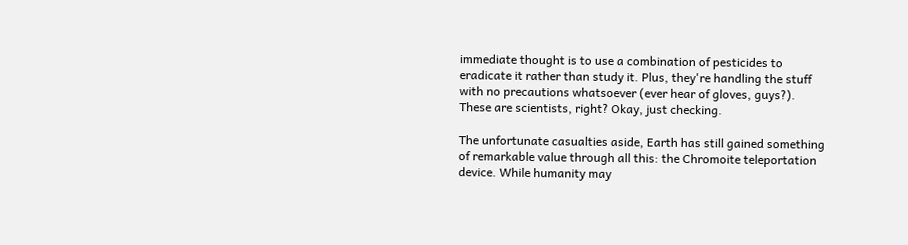immediate thought is to use a combination of pesticides to eradicate it rather than study it. Plus, they're handling the stuff with no precautions whatsoever (ever hear of gloves, guys?). These are scientists, right? Okay, just checking.

The unfortunate casualties aside, Earth has still gained something of remarkable value through all this: the Chromoite teleportation device. While humanity may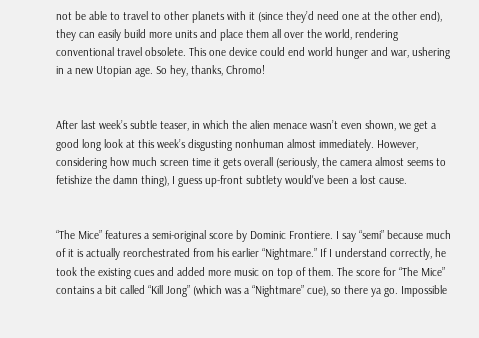not be able to travel to other planets with it (since they’d need one at the other end), they can easily build more units and place them all over the world, rendering conventional travel obsolete. This one device could end world hunger and war, ushering in a new Utopian age. So hey, thanks, Chromo!


After last week’s subtle teaser, in which the alien menace wasn’t even shown, we get a good long look at this week’s disgusting nonhuman almost immediately. However, considering how much screen time it gets overall (seriously, the camera almost seems to fetishize the damn thing), I guess up-front subtlety would've been a lost cause.


“The Mice” features a semi-original score by Dominic Frontiere. I say “semi” because much of it is actually reorchestrated from his earlier “Nightmare.” If I understand correctly, he took the existing cues and added more music on top of them. The score for “The Mice” contains a bit called “Kill Jong” (which was a “Nightmare” cue), so there ya go. Impossible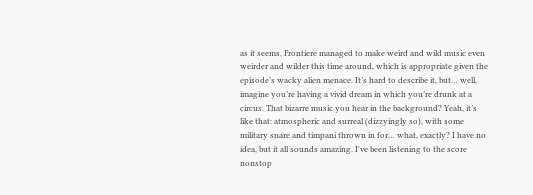as it seems, Frontiere managed to make weird and wild music even weirder and wilder this time around, which is appropriate given the episode’s wacky alien menace. It’s hard to describe it, but… well, imagine you’re having a vivid dream in which you’re drunk at a circus. That bizarre music you hear in the background? Yeah, it’s like that: atmospheric and surreal (dizzyingly so), with some military snare and timpani thrown in for… what, exactly? I have no idea, but it all sounds amazing. I've been listening to the score nonstop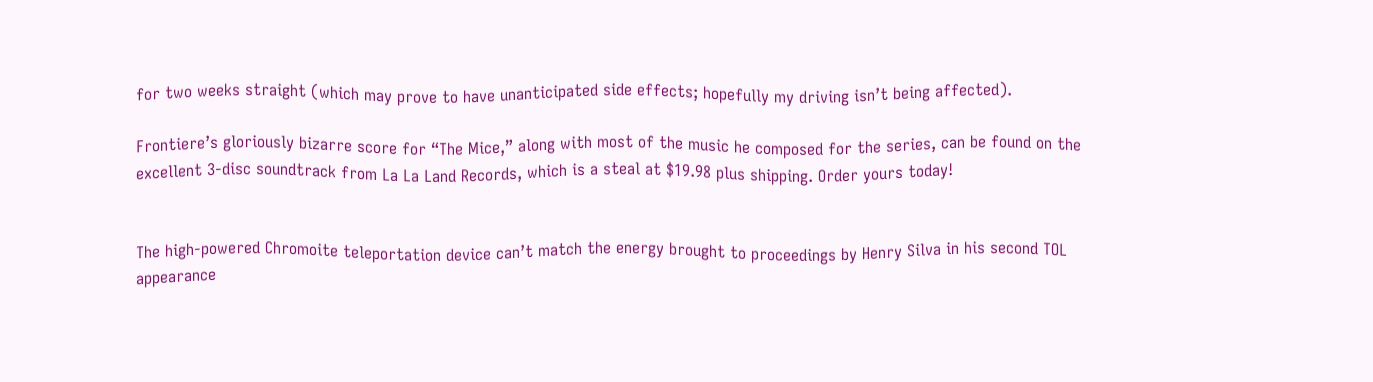for two weeks straight (which may prove to have unanticipated side effects; hopefully my driving isn’t being affected).

Frontiere’s gloriously bizarre score for “The Mice,” along with most of the music he composed for the series, can be found on the excellent 3-disc soundtrack from La La Land Records, which is a steal at $19.98 plus shipping. Order yours today!


The high-powered Chromoite teleportation device can’t match the energy brought to proceedings by Henry Silva in his second TOL appearance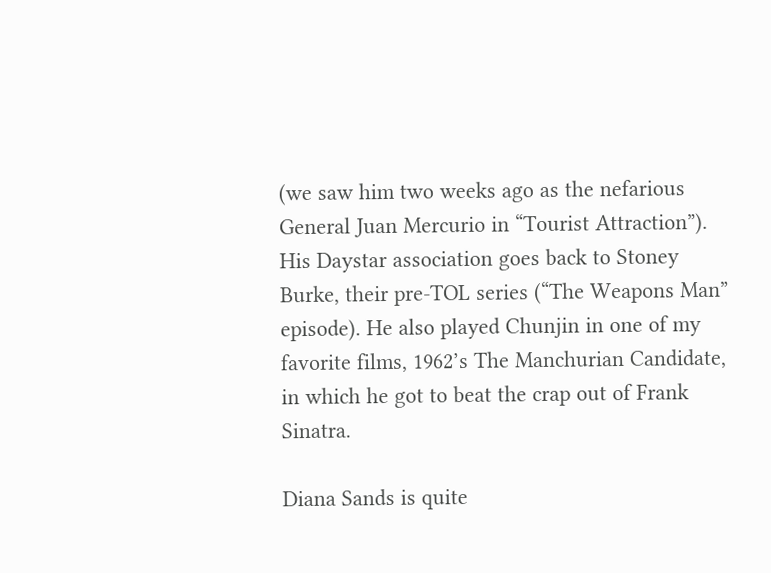(we saw him two weeks ago as the nefarious General Juan Mercurio in “Tourist Attraction”). His Daystar association goes back to Stoney Burke, their pre-TOL series (“The Weapons Man” episode). He also played Chunjin in one of my favorite films, 1962’s The Manchurian Candidate, in which he got to beat the crap out of Frank Sinatra.

Diana Sands is quite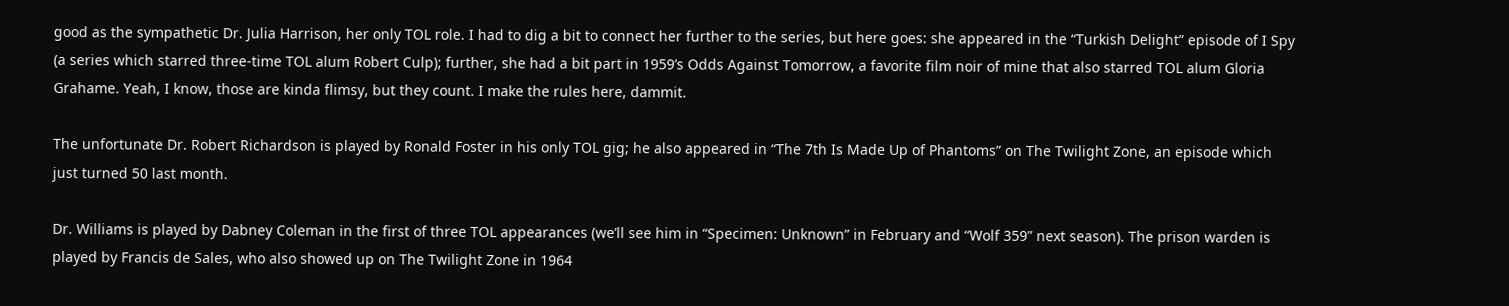good as the sympathetic Dr. Julia Harrison, her only TOL role. I had to dig a bit to connect her further to the series, but here goes: she appeared in the “Turkish Delight” episode of I Spy (a series which starred three-time TOL alum Robert Culp); further, she had a bit part in 1959’s Odds Against Tomorrow, a favorite film noir of mine that also starred TOL alum Gloria Grahame. Yeah, I know, those are kinda flimsy, but they count. I make the rules here, dammit.

The unfortunate Dr. Robert Richardson is played by Ronald Foster in his only TOL gig; he also appeared in “The 7th Is Made Up of Phantoms” on The Twilight Zone, an episode which just turned 50 last month.

Dr. Williams is played by Dabney Coleman in the first of three TOL appearances (we’ll see him in “Specimen: Unknown” in February and “Wolf 359” next season). The prison warden is played by Francis de Sales, who also showed up on The Twilight Zone in 1964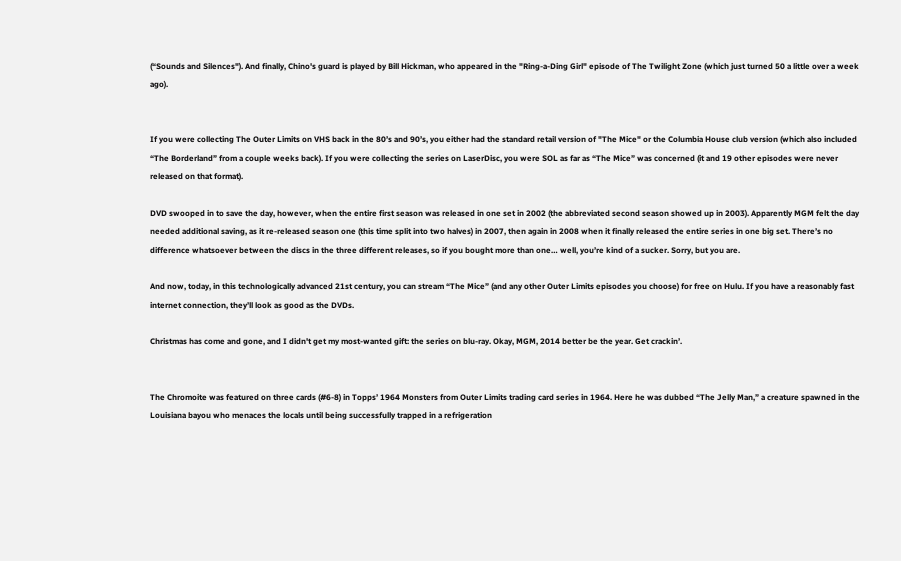(“Sounds and Silences"). And finally, Chino's guard is played by Bill Hickman, who appeared in the "Ring-a-Ding Girl" episode of The Twilight Zone (which just turned 50 a little over a week ago).


If you were collecting The Outer Limits on VHS back in the 80’s and 90’s, you either had the standard retail version of "The Mice" or the Columbia House club version (which also included “The Borderland” from a couple weeks back). If you were collecting the series on LaserDisc, you were SOL as far as “The Mice” was concerned (it and 19 other episodes were never released on that format).

DVD swooped in to save the day, however, when the entire first season was released in one set in 2002 (the abbreviated second season showed up in 2003). Apparently MGM felt the day needed additional saving, as it re-released season one (this time split into two halves) in 2007, then again in 2008 when it finally released the entire series in one big set. There’s no difference whatsoever between the discs in the three different releases, so if you bought more than one… well, you’re kind of a sucker. Sorry, but you are.

And now, today, in this technologically advanced 21st century, you can stream “The Mice” (and any other Outer Limits episodes you choose) for free on Hulu. If you have a reasonably fast internet connection, they’ll look as good as the DVDs.

Christmas has come and gone, and I didn't get my most-wanted gift: the series on blu-ray. Okay, MGM, 2014 better be the year. Get crackin’.


The Chromoite was featured on three cards (#6-8) in Topps’ 1964 Monsters from Outer Limits trading card series in 1964. Here he was dubbed “The Jelly Man,” a creature spawned in the Louisiana bayou who menaces the locals until being successfully trapped in a refrigeration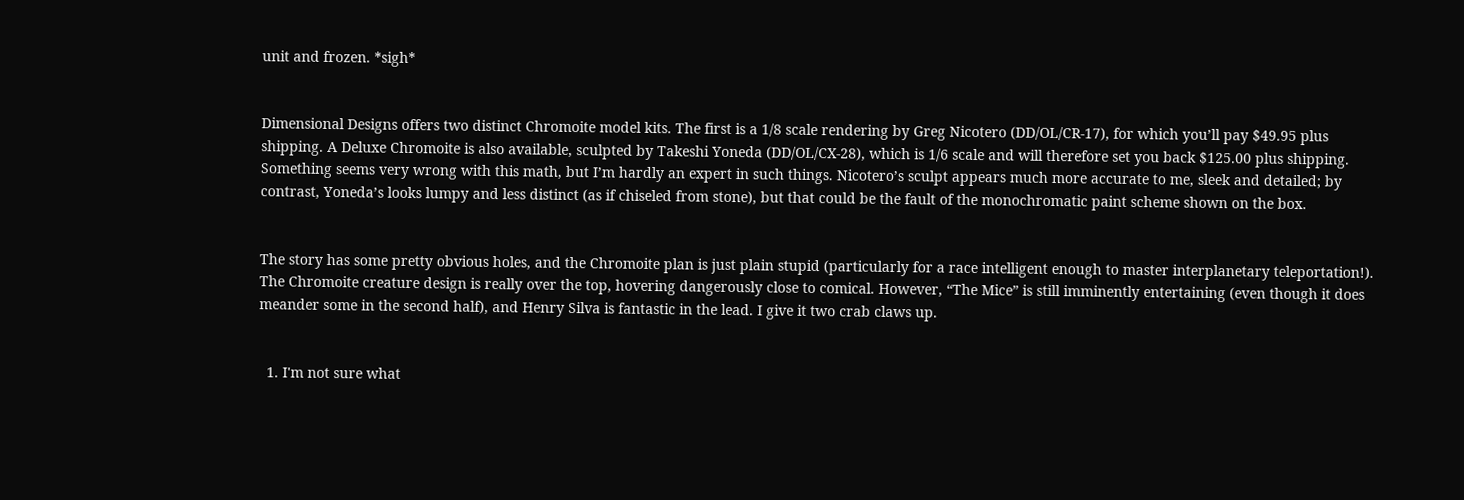unit and frozen. *sigh*


Dimensional Designs offers two distinct Chromoite model kits. The first is a 1/8 scale rendering by Greg Nicotero (DD/OL/CR-17), for which you’ll pay $49.95 plus shipping. A Deluxe Chromoite is also available, sculpted by Takeshi Yoneda (DD/OL/CX-28), which is 1/6 scale and will therefore set you back $125.00 plus shipping. Something seems very wrong with this math, but I’m hardly an expert in such things. Nicotero’s sculpt appears much more accurate to me, sleek and detailed; by contrast, Yoneda’s looks lumpy and less distinct (as if chiseled from stone), but that could be the fault of the monochromatic paint scheme shown on the box.


The story has some pretty obvious holes, and the Chromoite plan is just plain stupid (particularly for a race intelligent enough to master interplanetary teleportation!). The Chromoite creature design is really over the top, hovering dangerously close to comical. However, “The Mice” is still imminently entertaining (even though it does meander some in the second half), and Henry Silva is fantastic in the lead. I give it two crab claws up.


  1. I'm not sure what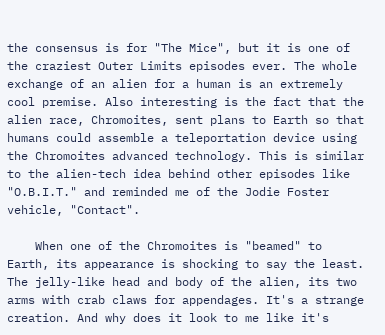the consensus is for "The Mice", but it is one of the craziest Outer Limits episodes ever. The whole exchange of an alien for a human is an extremely cool premise. Also interesting is the fact that the alien race, Chromoites, sent plans to Earth so that humans could assemble a teleportation device using the Chromoites advanced technology. This is similar to the alien-tech idea behind other episodes like "O.B.I.T." and reminded me of the Jodie Foster vehicle, "Contact".

    When one of the Chromoites is "beamed" to Earth, its appearance is shocking to say the least. The jelly-like head and body of the alien, its two arms with crab claws for appendages. It's a strange creation. And why does it look to me like it's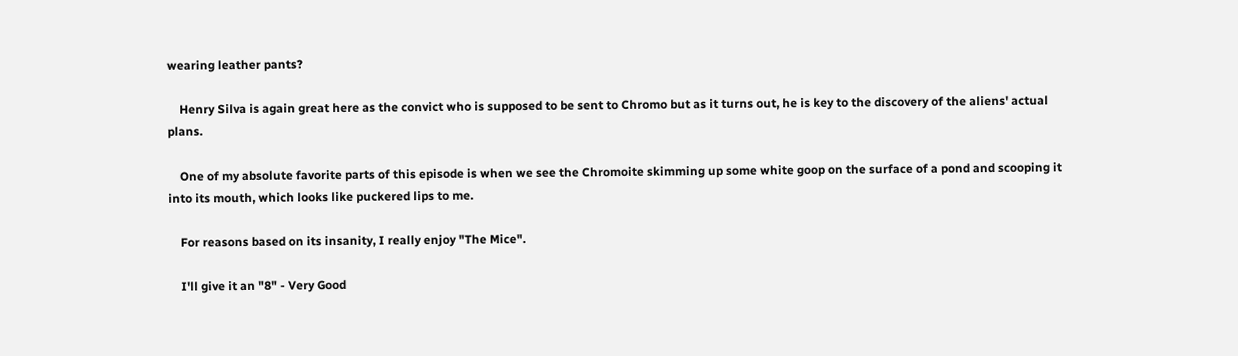wearing leather pants?

    Henry Silva is again great here as the convict who is supposed to be sent to Chromo but as it turns out, he is key to the discovery of the aliens' actual plans.

    One of my absolute favorite parts of this episode is when we see the Chromoite skimming up some white goop on the surface of a pond and scooping it into its mouth, which looks like puckered lips to me.

    For reasons based on its insanity, I really enjoy "The Mice".

    I'll give it an "8" - Very Good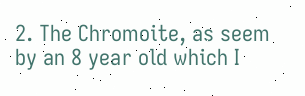2. The Chromoite, as seem by an 8 year old which I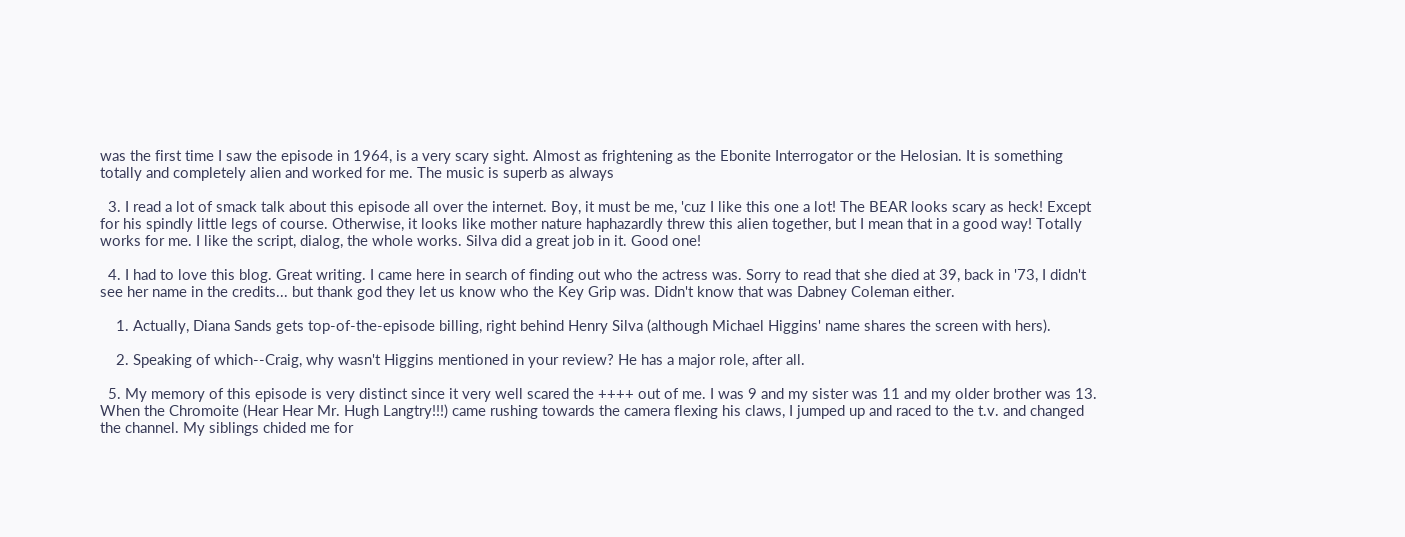was the first time I saw the episode in 1964, is a very scary sight. Almost as frightening as the Ebonite Interrogator or the Helosian. It is something totally and completely alien and worked for me. The music is superb as always

  3. I read a lot of smack talk about this episode all over the internet. Boy, it must be me, 'cuz I like this one a lot! The BEAR looks scary as heck! Except for his spindly little legs of course. Otherwise, it looks like mother nature haphazardly threw this alien together, but I mean that in a good way! Totally works for me. I like the script, dialog, the whole works. Silva did a great job in it. Good one!

  4. I had to love this blog. Great writing. I came here in search of finding out who the actress was. Sorry to read that she died at 39, back in '73, I didn't see her name in the credits... but thank god they let us know who the Key Grip was. Didn't know that was Dabney Coleman either.

    1. Actually, Diana Sands gets top-of-the-episode billing, right behind Henry Silva (although Michael Higgins' name shares the screen with hers).

    2. Speaking of which--Craig, why wasn't Higgins mentioned in your review? He has a major role, after all.

  5. My memory of this episode is very distinct since it very well scared the ++++ out of me. I was 9 and my sister was 11 and my older brother was 13. When the Chromoite (Hear Hear Mr. Hugh Langtry!!!) came rushing towards the camera flexing his claws, I jumped up and raced to the t.v. and changed the channel. My siblings chided me for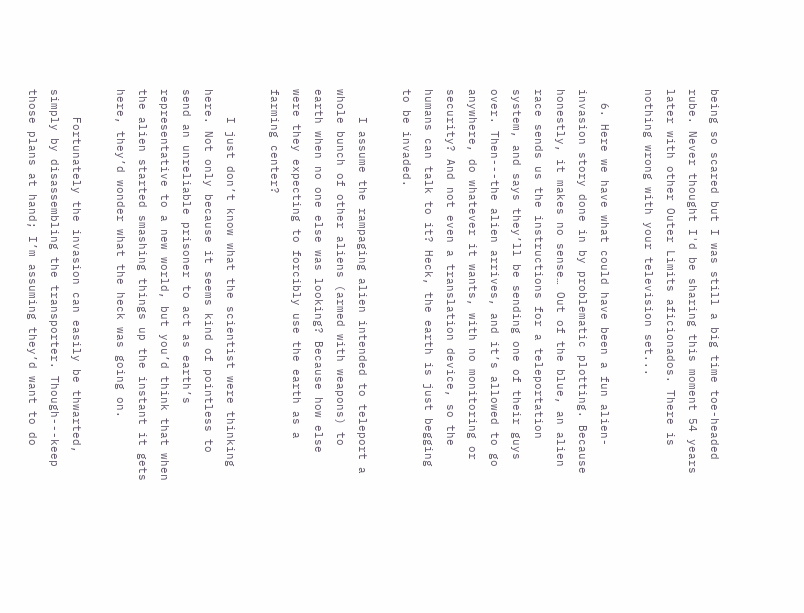being so scared but I was still a big time toe-headed rube. Never thought I'd be sharing this moment 54 years later with other Outer Limits aficionados. There is nothing wrong with your television set...

  6. Here we have what could have been a fun alien-invasion story done in by problematic plotting. Because honestly, it makes no sense… Out of the blue, an alien race sends us the instructions for a teleportation system, and says they’ll be sending one of their guys over. Then---the alien arrives, and it’s allowed to go anywhere, do whatever it wants, with no monitoring or security? And not even a translation device, so the humans can talk to it? Heck, the earth is just begging to be invaded.

    I assume the rampaging alien intended to teleport a whole bunch of other aliens (armed with weapons) to earth when no one else was looking? Because how else were they expecting to forcibly use the earth as a farming center?

    I just don’t know what the scientist were thinking here. Not only because it seems kind of pointless to send an unreliable prisoner to act as earth’s representative to a new world, but you’d think that when the alien started smashing things up the instant it gets here, they’d wonder what the heck was going on.

    Fortunately the invasion can easily be thwarted, simply by disassembling the transporter. Though---keep those plans at hand; I’m assuming they’d want to do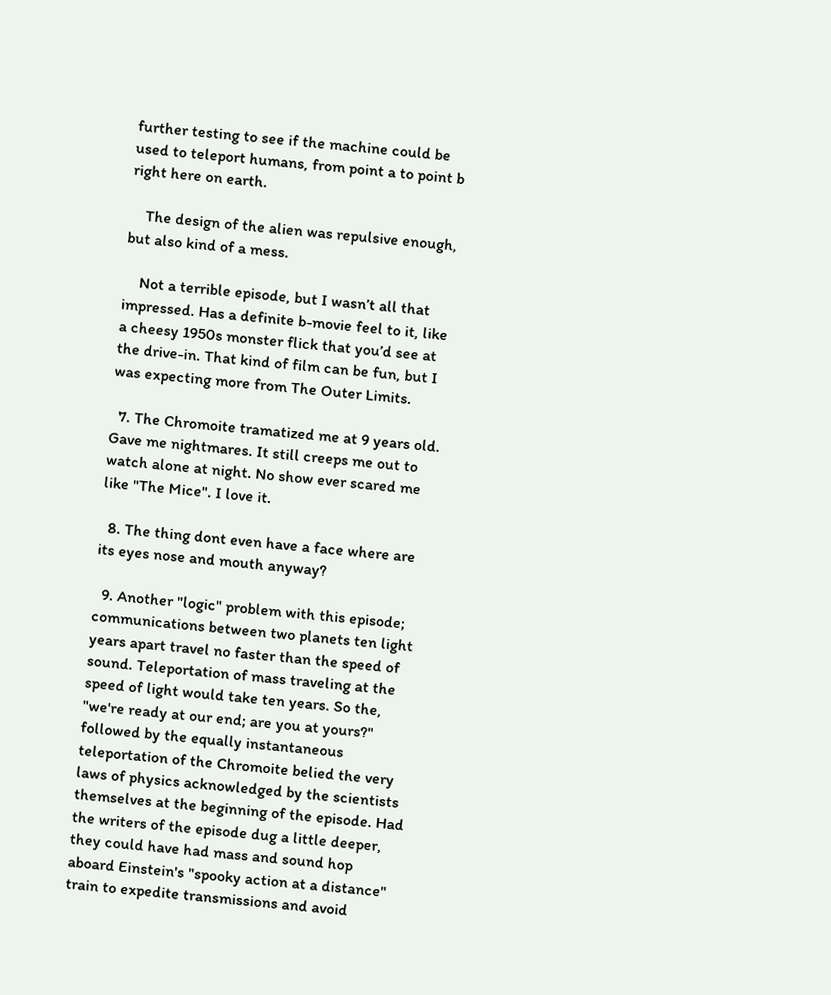further testing to see if the machine could be used to teleport humans, from point a to point b right here on earth.

    The design of the alien was repulsive enough, but also kind of a mess.

    Not a terrible episode, but I wasn’t all that impressed. Has a definite b-movie feel to it, like a cheesy 1950s monster flick that you’d see at the drive-in. That kind of film can be fun, but I was expecting more from The Outer Limits.

  7. The Chromoite tramatized me at 9 years old. Gave me nightmares. It still creeps me out to watch alone at night. No show ever scared me like "The Mice". I love it.

  8. The thing dont even have a face where are its eyes nose and mouth anyway?

  9. Another "logic" problem with this episode; communications between two planets ten light years apart travel no faster than the speed of sound. Teleportation of mass traveling at the speed of light would take ten years. So the, "we're ready at our end; are you at yours?" followed by the equally instantaneous teleportation of the Chromoite belied the very laws of physics acknowledged by the scientists themselves at the beginning of the episode. Had the writers of the episode dug a little deeper, they could have had mass and sound hop aboard Einstein's "spooky action at a distance" train to expedite transmissions and avoid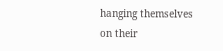hanging themselves on their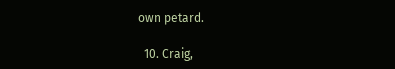own petard.

  10. Craig,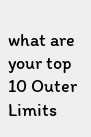what are your top 10 Outer Limits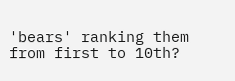'bears' ranking them from first to 10th?